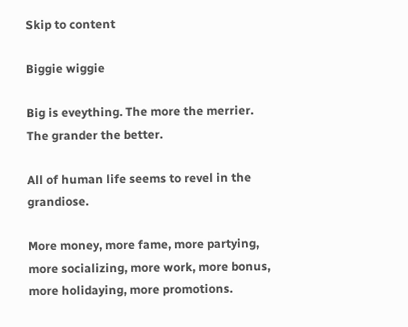Skip to content

Biggie wiggie

Big is eveything. The more the merrier. The grander the better.

All of human life seems to revel in the grandiose.

More money, more fame, more partying, more socializing, more work, more bonus, more holidaying, more promotions.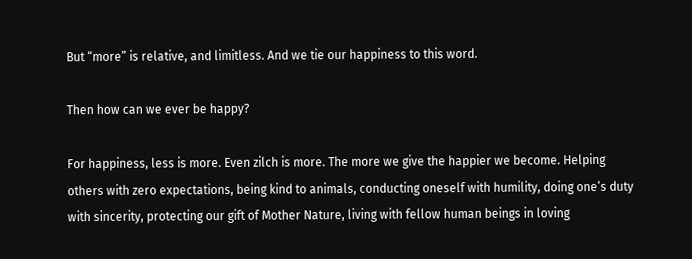But “more” is relative, and limitless. And we tie our happiness to this word.

Then how can we ever be happy?

For happiness, less is more. Even zilch is more. The more we give the happier we become. Helping others with zero expectations, being kind to animals, conducting oneself with humility, doing one’s duty with sincerity, protecting our gift of Mother Nature, living with fellow human beings in loving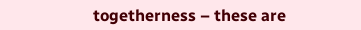togetherness – these are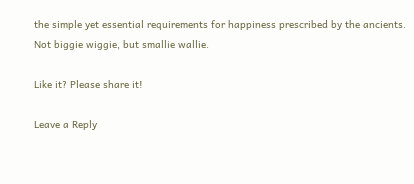the simple yet essential requirements for happiness prescribed by the ancients. Not biggie wiggie, but smallie wallie.

Like it? Please share it!

Leave a Reply